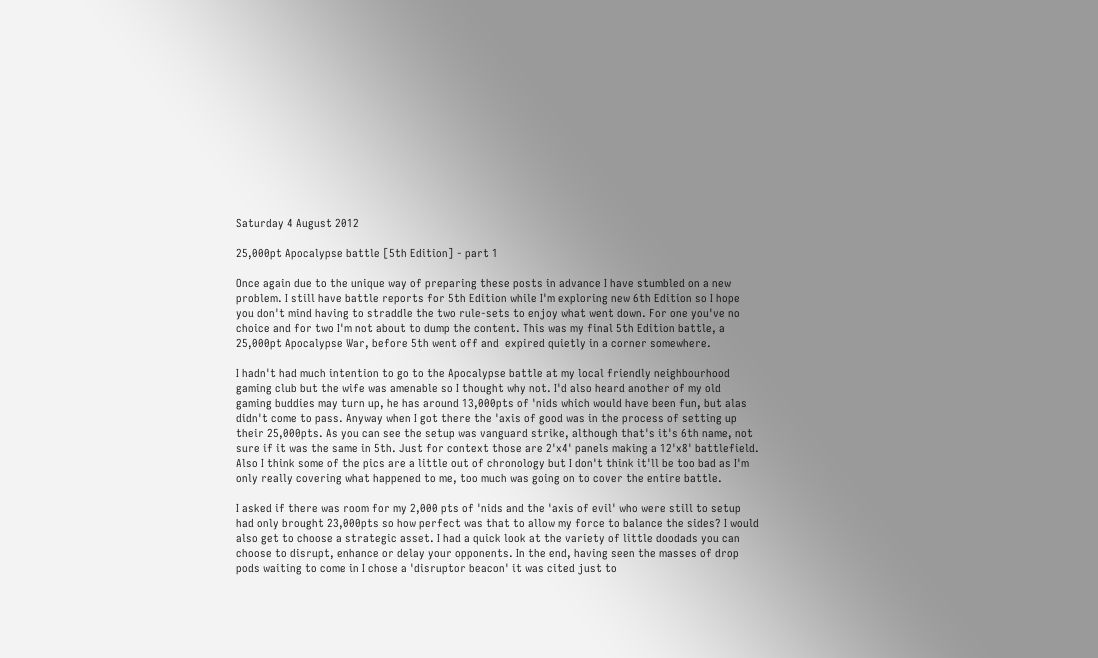Saturday 4 August 2012

25,000pt Apocalypse battle [5th Edition] - part 1

Once again due to the unique way of preparing these posts in advance I have stumbled on a new problem. I still have battle reports for 5th Edition while I'm exploring new 6th Edition so I hope you don't mind having to straddle the two rule-sets to enjoy what went down. For one you've no choice and for two I'm not about to dump the content. This was my final 5th Edition battle, a 25,000pt Apocalypse War, before 5th went off and  expired quietly in a corner somewhere.

I hadn't had much intention to go to the Apocalypse battle at my local friendly neighbourhood gaming club but the wife was amenable so I thought why not. I'd also heard another of my old gaming buddies may turn up, he has around 13,000pts of 'nids which would have been fun, but alas didn't come to pass. Anyway when I got there the 'axis of good was in the process of setting up their 25,000pts. As you can see the setup was vanguard strike, although that's it's 6th name, not sure if it was the same in 5th. Just for context those are 2'x4' panels making a 12'x8' battlefield. Also I think some of the pics are a little out of chronology but I don't think it'll be too bad as I'm only really covering what happened to me, too much was going on to cover the entire battle.

I asked if there was room for my 2,000 pts of 'nids and the 'axis of evil' who were still to setup had only brought 23,000pts so how perfect was that to allow my force to balance the sides? I would also get to choose a strategic asset. I had a quick look at the variety of little doodads you can choose to disrupt, enhance or delay your opponents. In the end, having seen the masses of drop pods waiting to come in I chose a 'disruptor beacon' it was cited just to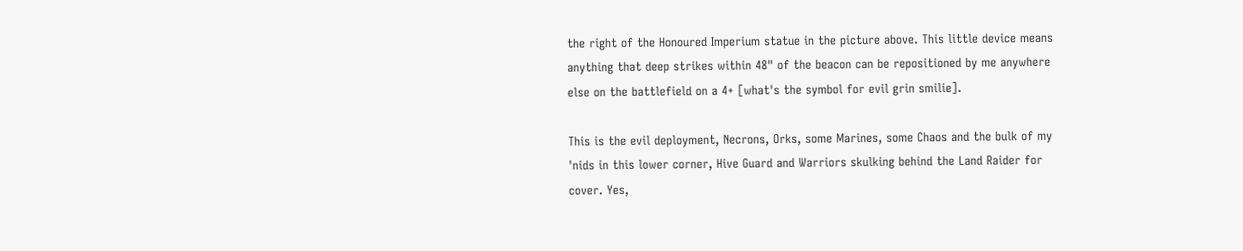the right of the Honoured Imperium statue in the picture above. This little device means anything that deep strikes within 48" of the beacon can be repositioned by me anywhere else on the battlefield on a 4+ [what's the symbol for evil grin smilie].

This is the evil deployment, Necrons, Orks, some Marines, some Chaos and the bulk of my 'nids in this lower corner, Hive Guard and Warriors skulking behind the Land Raider for cover. Yes,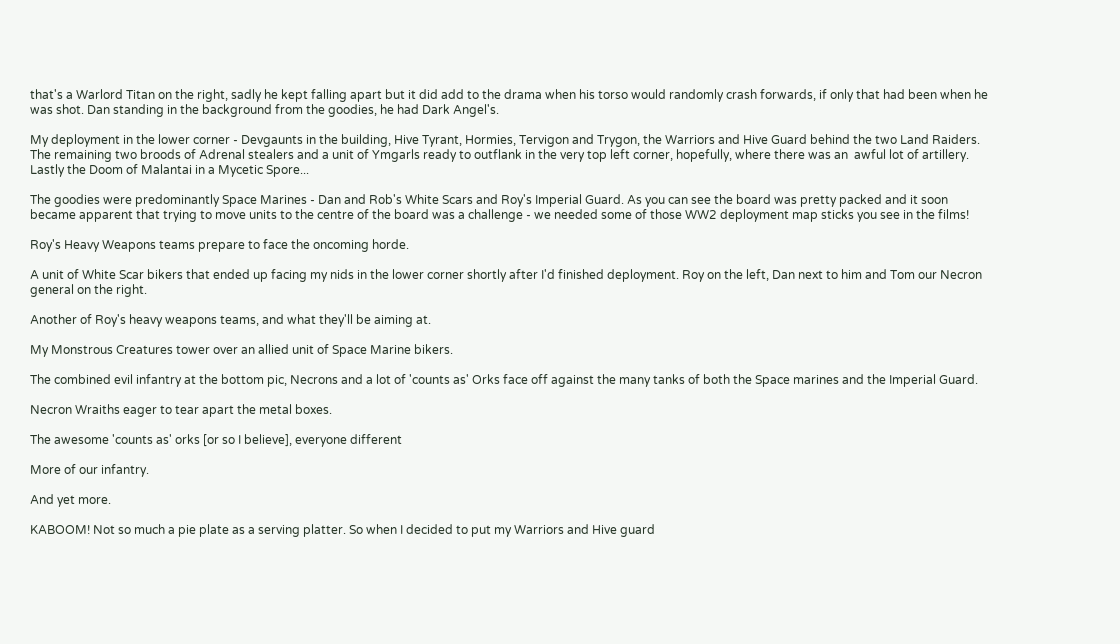that's a Warlord Titan on the right, sadly he kept falling apart but it did add to the drama when his torso would randomly crash forwards, if only that had been when he was shot. Dan standing in the background from the goodies, he had Dark Angel's.

My deployment in the lower corner - Devgaunts in the building, Hive Tyrant, Hormies, Tervigon and Trygon, the Warriors and Hive Guard behind the two Land Raiders. The remaining two broods of Adrenal stealers and a unit of Ymgarls ready to outflank in the very top left corner, hopefully, where there was an  awful lot of artillery. Lastly the Doom of Malantai in a Mycetic Spore...

The goodies were predominantly Space Marines - Dan and Rob's White Scars and Roy's Imperial Guard. As you can see the board was pretty packed and it soon became apparent that trying to move units to the centre of the board was a challenge - we needed some of those WW2 deployment map sticks you see in the films!

Roy's Heavy Weapons teams prepare to face the oncoming horde.

A unit of White Scar bikers that ended up facing my nids in the lower corner shortly after I'd finished deployment. Roy on the left, Dan next to him and Tom our Necron general on the right.

Another of Roy's heavy weapons teams, and what they'll be aiming at.

My Monstrous Creatures tower over an allied unit of Space Marine bikers.

The combined evil infantry at the bottom pic, Necrons and a lot of 'counts as' Orks face off against the many tanks of both the Space marines and the Imperial Guard.

Necron Wraiths eager to tear apart the metal boxes.

The awesome 'counts as' orks [or so I believe], everyone different

More of our infantry.

And yet more.

KABOOM! Not so much a pie plate as a serving platter. So when I decided to put my Warriors and Hive guard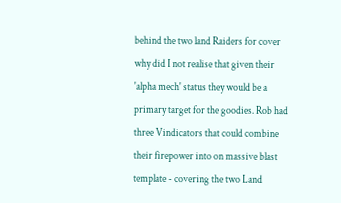behind the two land Raiders for cover why did I not realise that given their 'alpha mech' status they would be a primary target for the goodies. Rob had three Vindicators that could combine their firepower into on massive blast template - covering the two Land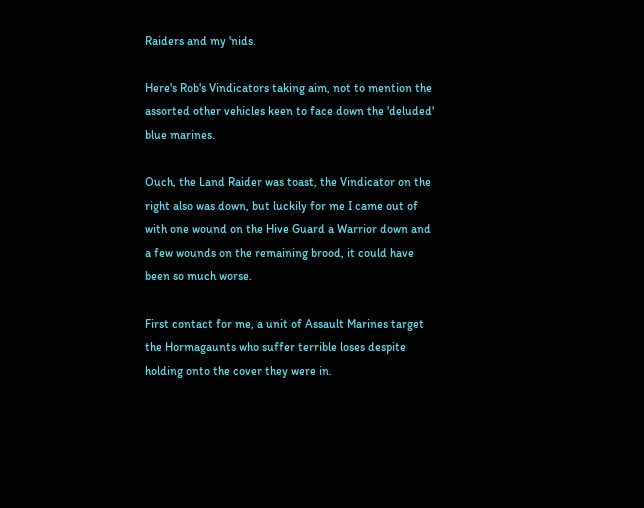Raiders and my 'nids.

Here's Rob's Vindicators taking aim, not to mention the assorted other vehicles keen to face down the 'deluded' blue marines.

Ouch, the Land Raider was toast, the Vindicator on the right also was down, but luckily for me I came out of with one wound on the Hive Guard a Warrior down and a few wounds on the remaining brood, it could have been so much worse.

First contact for me, a unit of Assault Marines target the Hormagaunts who suffer terrible loses despite holding onto the cover they were in.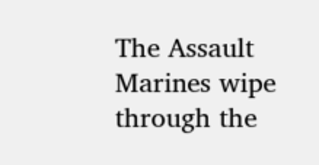The Assault Marines wipe through the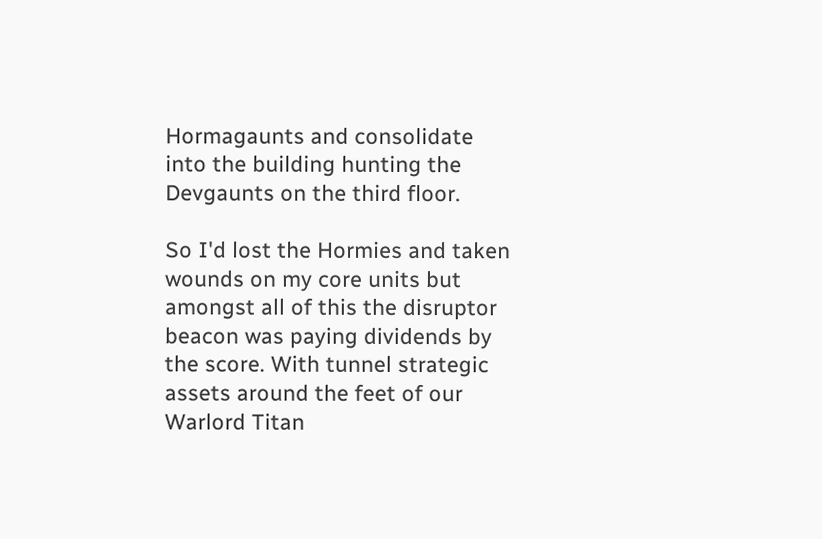Hormagaunts and consolidate into the building hunting the Devgaunts on the third floor.

So I'd lost the Hormies and taken wounds on my core units but amongst all of this the disruptor beacon was paying dividends by the score. With tunnel strategic assets around the feet of our Warlord Titan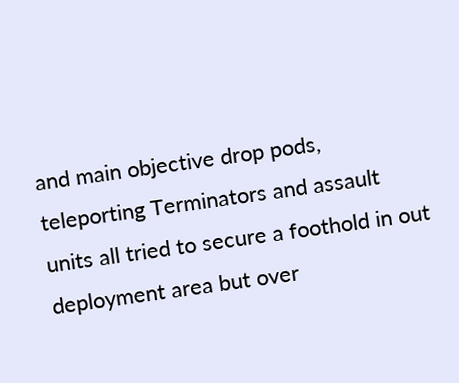and main objective drop pods, teleporting Terminators and assault units all tried to secure a foothold in out deployment area but over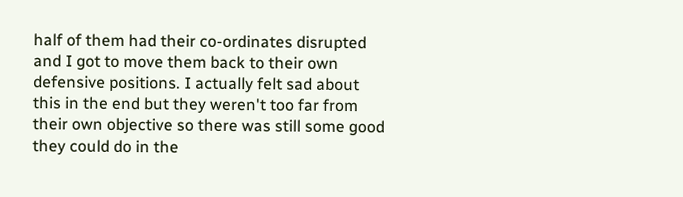half of them had their co-ordinates disrupted and I got to move them back to their own defensive positions. I actually felt sad about this in the end but they weren't too far from their own objective so there was still some good they could do in the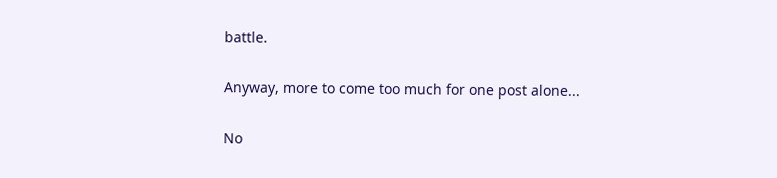battle.

Anyway, more to come too much for one post alone...

No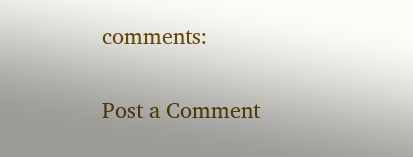comments:

Post a Comment